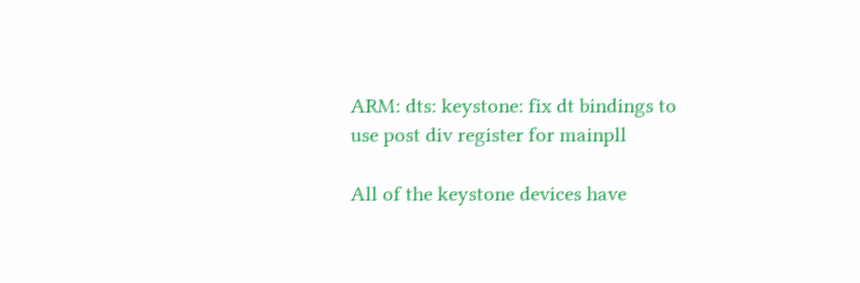ARM: dts: keystone: fix dt bindings to use post div register for mainpll

All of the keystone devices have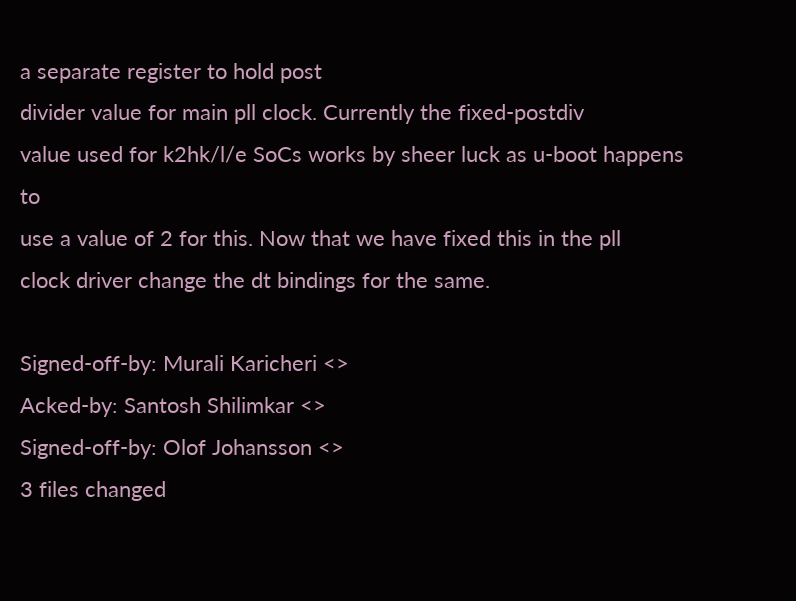a separate register to hold post
divider value for main pll clock. Currently the fixed-postdiv
value used for k2hk/l/e SoCs works by sheer luck as u-boot happens to
use a value of 2 for this. Now that we have fixed this in the pll
clock driver change the dt bindings for the same.

Signed-off-by: Murali Karicheri <>
Acked-by: Santosh Shilimkar <>
Signed-off-by: Olof Johansson <>
3 files changed